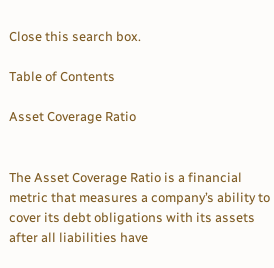Close this search box.

Table of Contents

Asset Coverage Ratio


The Asset Coverage Ratio is a financial metric that measures a company’s ability to cover its debt obligations with its assets after all liabilities have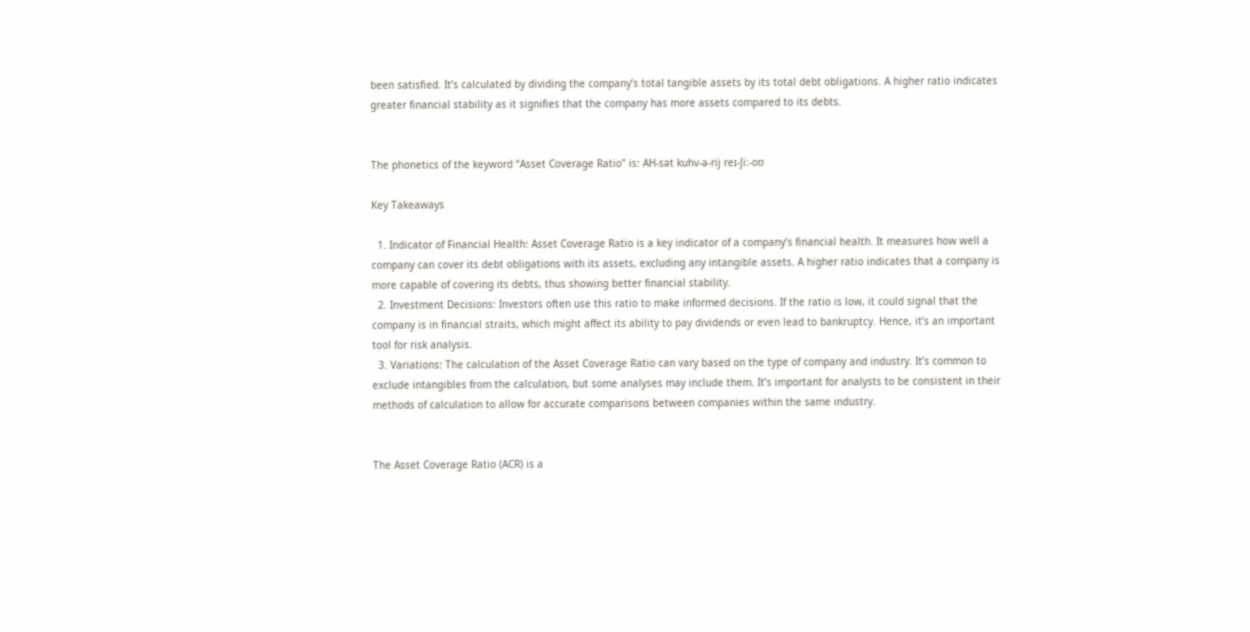been satisfied. It’s calculated by dividing the company’s total tangible assets by its total debt obligations. A higher ratio indicates greater financial stability as it signifies that the company has more assets compared to its debts.


The phonetics of the keyword “Asset Coverage Ratio” is: AH-sət kuhv-ə-rij reɪ-ʃiː-oʊ

Key Takeaways

  1. Indicator of Financial Health: Asset Coverage Ratio is a key indicator of a company’s financial health. It measures how well a company can cover its debt obligations with its assets, excluding any intangible assets. A higher ratio indicates that a company is more capable of covering its debts, thus showing better financial stability.
  2. Investment Decisions: Investors often use this ratio to make informed decisions. If the ratio is low, it could signal that the company is in financial straits, which might affect its ability to pay dividends or even lead to bankruptcy. Hence, it’s an important tool for risk analysis.
  3. Variations: The calculation of the Asset Coverage Ratio can vary based on the type of company and industry. It’s common to exclude intangibles from the calculation, but some analyses may include them. It’s important for analysts to be consistent in their methods of calculation to allow for accurate comparisons between companies within the same industry.


The Asset Coverage Ratio (ACR) is a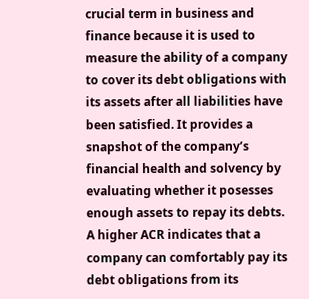crucial term in business and finance because it is used to measure the ability of a company to cover its debt obligations with its assets after all liabilities have been satisfied. It provides a snapshot of the company’s financial health and solvency by evaluating whether it posesses enough assets to repay its debts. A higher ACR indicates that a company can comfortably pay its debt obligations from its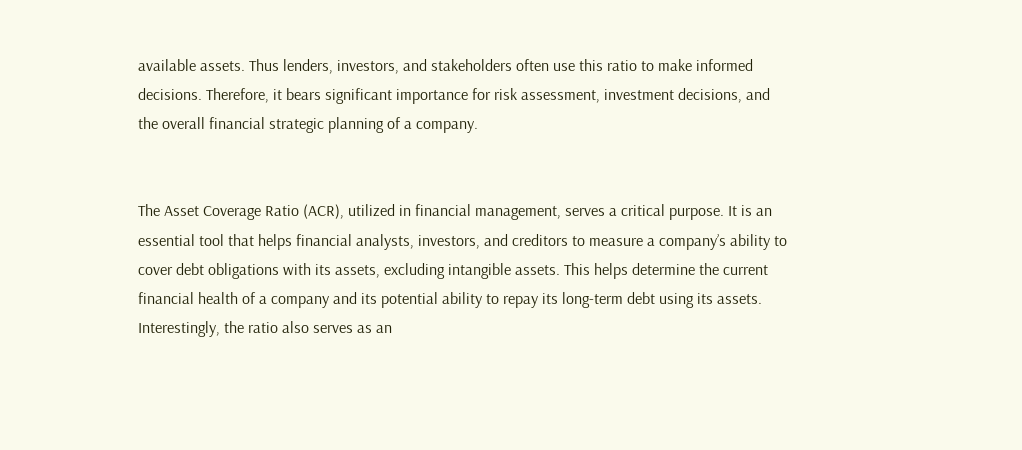available assets. Thus lenders, investors, and stakeholders often use this ratio to make informed decisions. Therefore, it bears significant importance for risk assessment, investment decisions, and the overall financial strategic planning of a company.


The Asset Coverage Ratio (ACR), utilized in financial management, serves a critical purpose. It is an essential tool that helps financial analysts, investors, and creditors to measure a company’s ability to cover debt obligations with its assets, excluding intangible assets. This helps determine the current financial health of a company and its potential ability to repay its long-term debt using its assets. Interestingly, the ratio also serves as an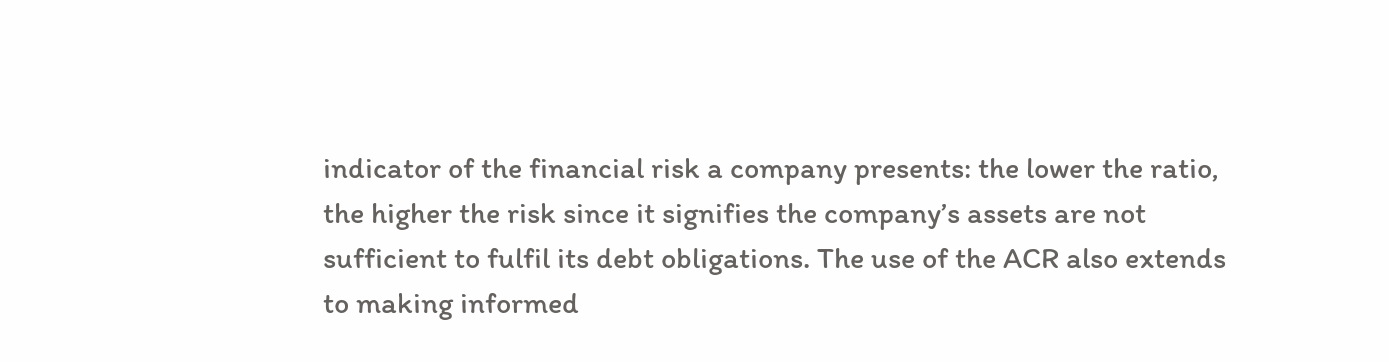indicator of the financial risk a company presents: the lower the ratio, the higher the risk since it signifies the company’s assets are not sufficient to fulfil its debt obligations. The use of the ACR also extends to making informed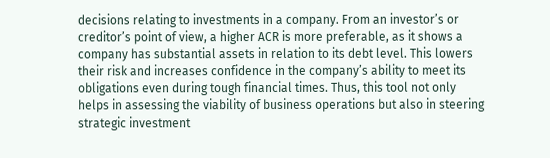decisions relating to investments in a company. From an investor’s or creditor’s point of view, a higher ACR is more preferable, as it shows a company has substantial assets in relation to its debt level. This lowers their risk and increases confidence in the company’s ability to meet its obligations even during tough financial times. Thus, this tool not only helps in assessing the viability of business operations but also in steering strategic investment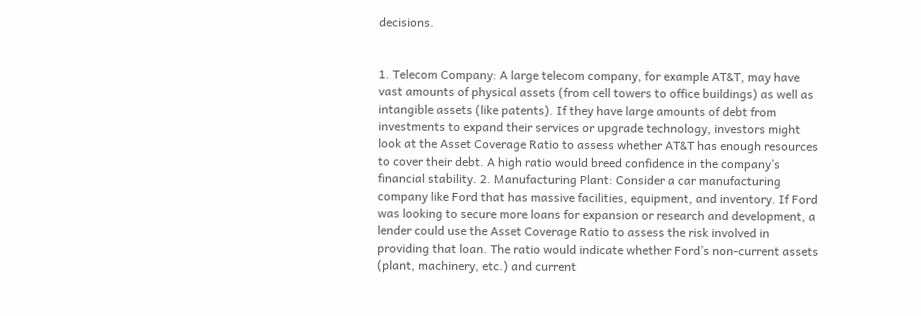decisions.


1. Telecom Company: A large telecom company, for example AT&T, may have vast amounts of physical assets (from cell towers to office buildings) as well as intangible assets (like patents). If they have large amounts of debt from investments to expand their services or upgrade technology, investors might look at the Asset Coverage Ratio to assess whether AT&T has enough resources to cover their debt. A high ratio would breed confidence in the company’s financial stability. 2. Manufacturing Plant: Consider a car manufacturing company like Ford that has massive facilities, equipment, and inventory. If Ford was looking to secure more loans for expansion or research and development, a lender could use the Asset Coverage Ratio to assess the risk involved in providing that loan. The ratio would indicate whether Ford’s non-current assets (plant, machinery, etc.) and current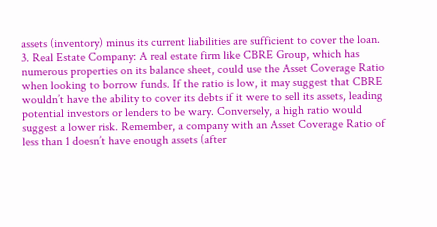assets (inventory) minus its current liabilities are sufficient to cover the loan. 3. Real Estate Company: A real estate firm like CBRE Group, which has numerous properties on its balance sheet, could use the Asset Coverage Ratio when looking to borrow funds. If the ratio is low, it may suggest that CBRE wouldn’t have the ability to cover its debts if it were to sell its assets, leading potential investors or lenders to be wary. Conversely, a high ratio would suggest a lower risk. Remember, a company with an Asset Coverage Ratio of less than 1 doesn’t have enough assets (after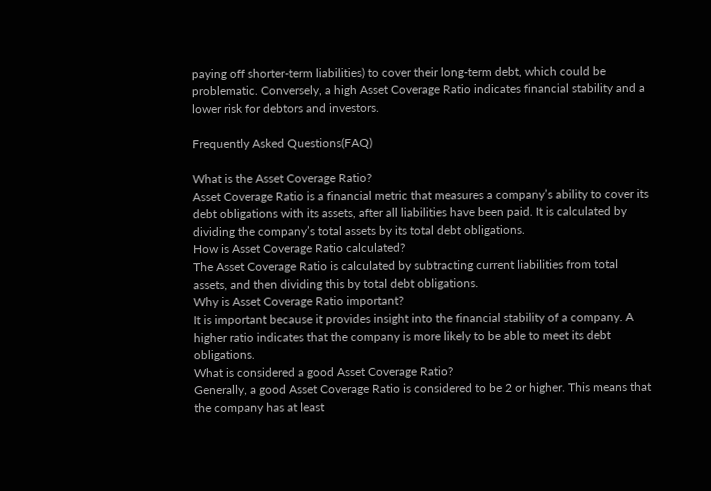paying off shorter-term liabilities) to cover their long-term debt, which could be problematic. Conversely, a high Asset Coverage Ratio indicates financial stability and a lower risk for debtors and investors.

Frequently Asked Questions(FAQ)

What is the Asset Coverage Ratio?
Asset Coverage Ratio is a financial metric that measures a company’s ability to cover its debt obligations with its assets, after all liabilities have been paid. It is calculated by dividing the company’s total assets by its total debt obligations.
How is Asset Coverage Ratio calculated?
The Asset Coverage Ratio is calculated by subtracting current liabilities from total assets, and then dividing this by total debt obligations.
Why is Asset Coverage Ratio important?
It is important because it provides insight into the financial stability of a company. A higher ratio indicates that the company is more likely to be able to meet its debt obligations.
What is considered a good Asset Coverage Ratio?
Generally, a good Asset Coverage Ratio is considered to be 2 or higher. This means that the company has at least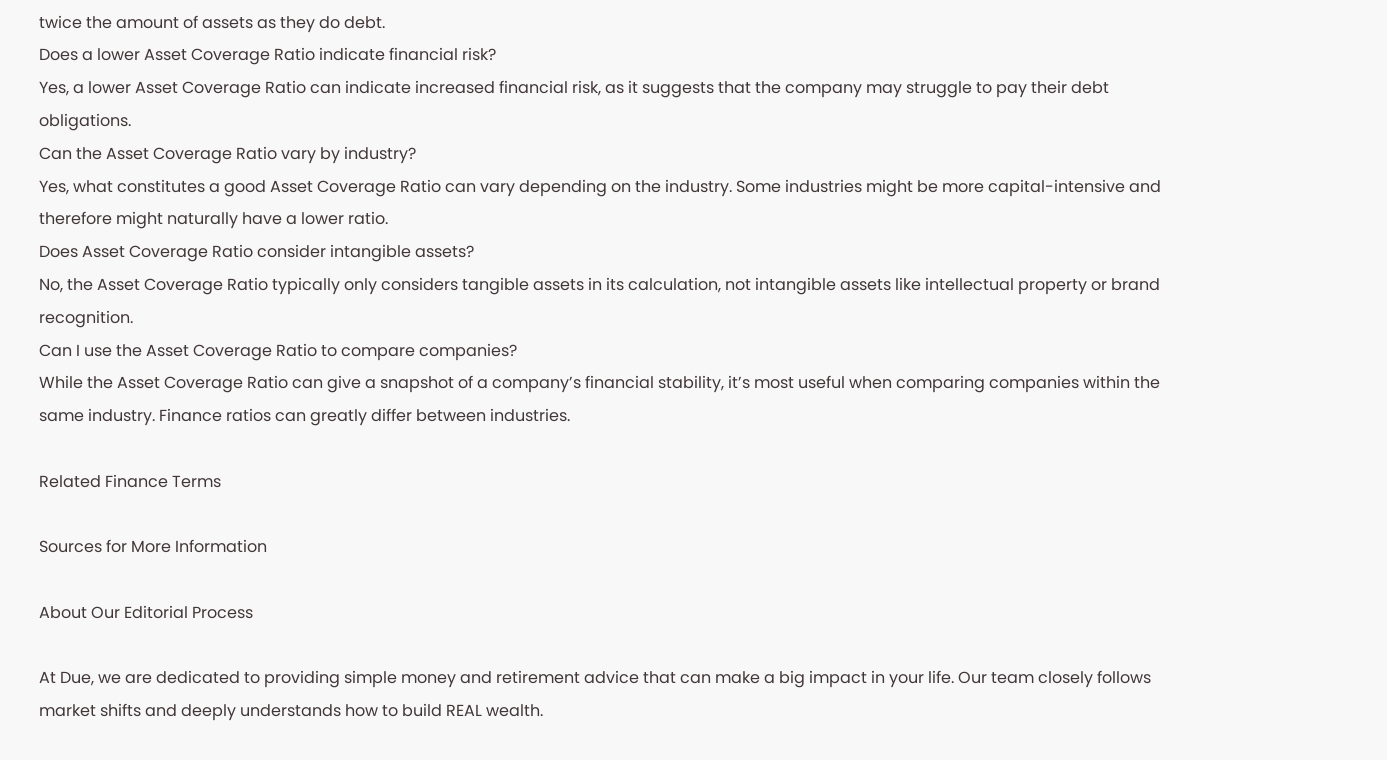twice the amount of assets as they do debt.
Does a lower Asset Coverage Ratio indicate financial risk?
Yes, a lower Asset Coverage Ratio can indicate increased financial risk, as it suggests that the company may struggle to pay their debt obligations.
Can the Asset Coverage Ratio vary by industry?
Yes, what constitutes a good Asset Coverage Ratio can vary depending on the industry. Some industries might be more capital-intensive and therefore might naturally have a lower ratio.
Does Asset Coverage Ratio consider intangible assets?
No, the Asset Coverage Ratio typically only considers tangible assets in its calculation, not intangible assets like intellectual property or brand recognition.
Can I use the Asset Coverage Ratio to compare companies?
While the Asset Coverage Ratio can give a snapshot of a company’s financial stability, it’s most useful when comparing companies within the same industry. Finance ratios can greatly differ between industries.

Related Finance Terms

Sources for More Information

About Our Editorial Process

At Due, we are dedicated to providing simple money and retirement advice that can make a big impact in your life. Our team closely follows market shifts and deeply understands how to build REAL wealth.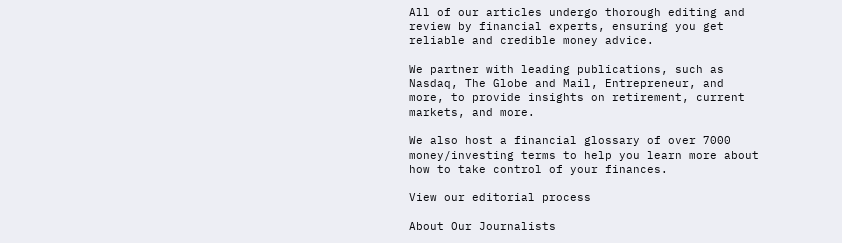All of our articles undergo thorough editing and review by financial experts, ensuring you get reliable and credible money advice.

We partner with leading publications, such as Nasdaq, The Globe and Mail, Entrepreneur, and more, to provide insights on retirement, current markets, and more.

We also host a financial glossary of over 7000 money/investing terms to help you learn more about how to take control of your finances.

View our editorial process

About Our Journalists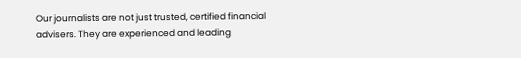Our journalists are not just trusted, certified financial advisers. They are experienced and leading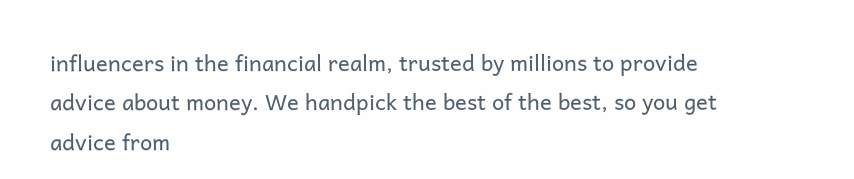influencers in the financial realm, trusted by millions to provide advice about money. We handpick the best of the best, so you get advice from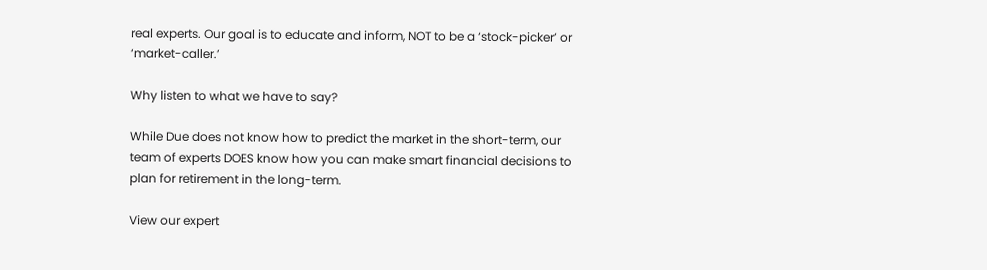real experts. Our goal is to educate and inform, NOT to be a ‘stock-picker’ or ‘market-caller.’

Why listen to what we have to say?

While Due does not know how to predict the market in the short-term, our team of experts DOES know how you can make smart financial decisions to plan for retirement in the long-term.

View our expert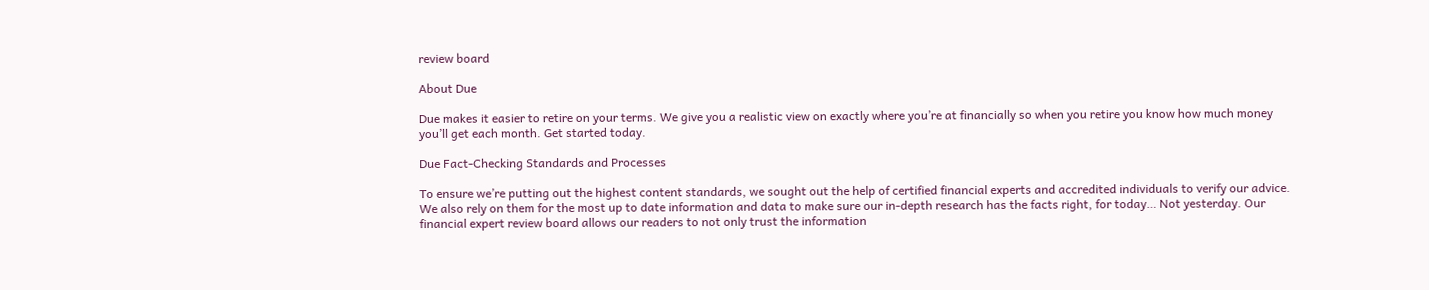review board

About Due

Due makes it easier to retire on your terms. We give you a realistic view on exactly where you’re at financially so when you retire you know how much money you’ll get each month. Get started today.

Due Fact-Checking Standards and Processes

To ensure we’re putting out the highest content standards, we sought out the help of certified financial experts and accredited individuals to verify our advice. We also rely on them for the most up to date information and data to make sure our in-depth research has the facts right, for today… Not yesterday. Our financial expert review board allows our readers to not only trust the information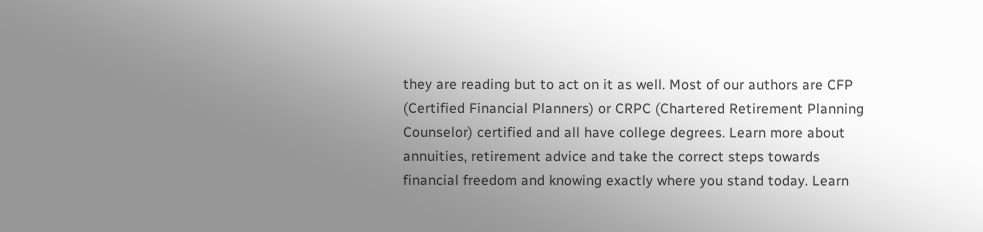they are reading but to act on it as well. Most of our authors are CFP (Certified Financial Planners) or CRPC (Chartered Retirement Planning Counselor) certified and all have college degrees. Learn more about annuities, retirement advice and take the correct steps towards financial freedom and knowing exactly where you stand today. Learn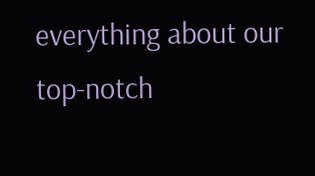everything about our top-notch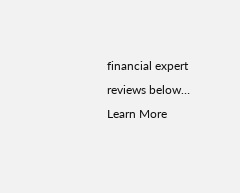financial expert reviews below… Learn More